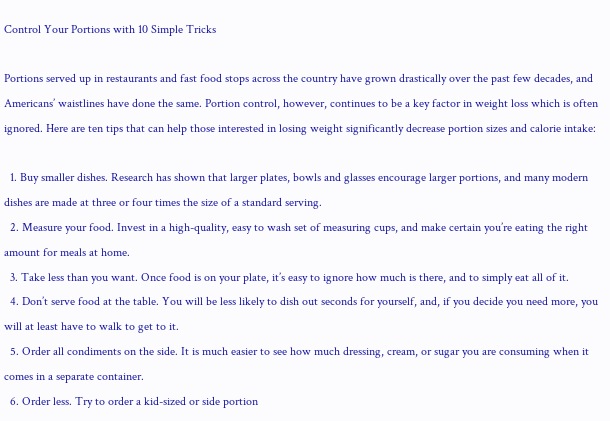Control Your Portions with 10 Simple Tricks

Portions served up in restaurants and fast food stops across the country have grown drastically over the past few decades, and Americans’ waistlines have done the same. Portion control, however, continues to be a key factor in weight loss which is often ignored. Here are ten tips that can help those interested in losing weight significantly decrease portion sizes and calorie intake:

  1. Buy smaller dishes. Research has shown that larger plates, bowls and glasses encourage larger portions, and many modern dishes are made at three or four times the size of a standard serving.
  2. Measure your food. Invest in a high-quality, easy to wash set of measuring cups, and make certain you’re eating the right amount for meals at home.
  3. Take less than you want. Once food is on your plate, it’s easy to ignore how much is there, and to simply eat all of it.
  4. Don’t serve food at the table. You will be less likely to dish out seconds for yourself, and, if you decide you need more, you will at least have to walk to get to it.
  5. Order all condiments on the side. It is much easier to see how much dressing, cream, or sugar you are consuming when it comes in a separate container.
  6. Order less. Try to order a kid-sized or side portion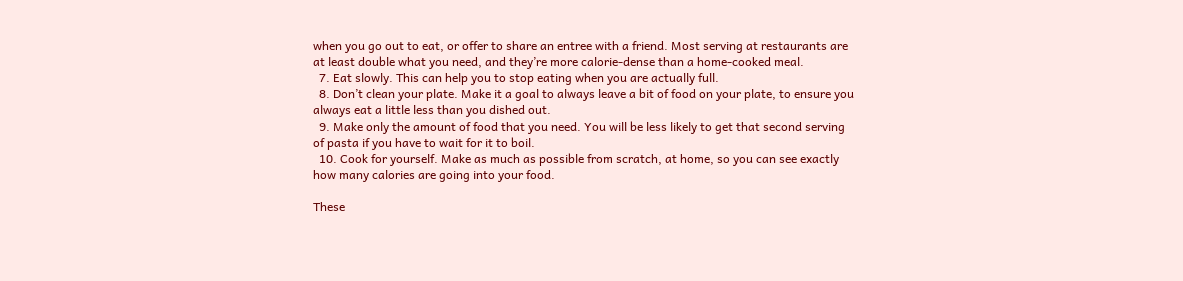when you go out to eat, or offer to share an entree with a friend. Most serving at restaurants are at least double what you need, and they’re more calorie-dense than a home-cooked meal.
  7. Eat slowly. This can help you to stop eating when you are actually full.
  8. Don’t clean your plate. Make it a goal to always leave a bit of food on your plate, to ensure you always eat a little less than you dished out.
  9. Make only the amount of food that you need. You will be less likely to get that second serving of pasta if you have to wait for it to boil.
  10. Cook for yourself. Make as much as possible from scratch, at home, so you can see exactly how many calories are going into your food.

These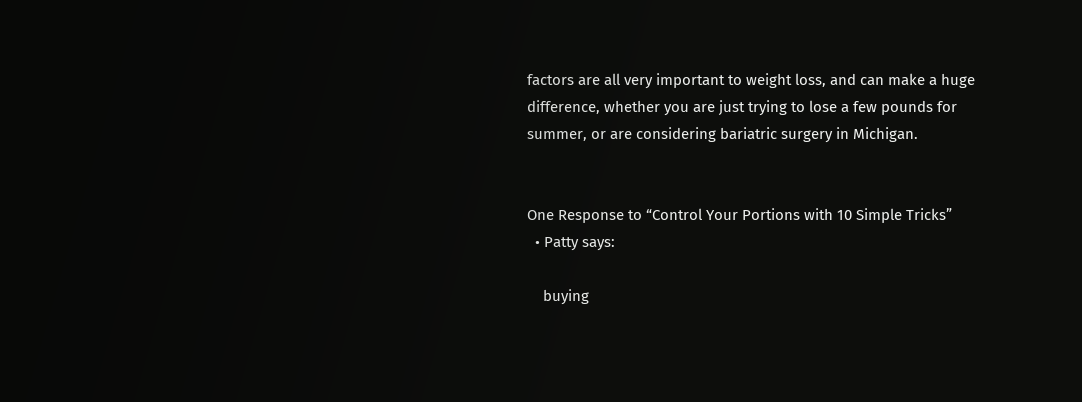factors are all very important to weight loss, and can make a huge difference, whether you are just trying to lose a few pounds for summer, or are considering bariatric surgery in Michigan.


One Response to “Control Your Portions with 10 Simple Tricks”
  • Patty says:

    buying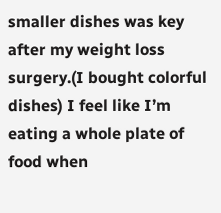smaller dishes was key after my weight loss surgery.(I bought colorful dishes) I feel like I’m eating a whole plate of food when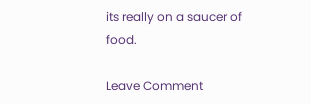its really on a saucer of food.

Leave Comment